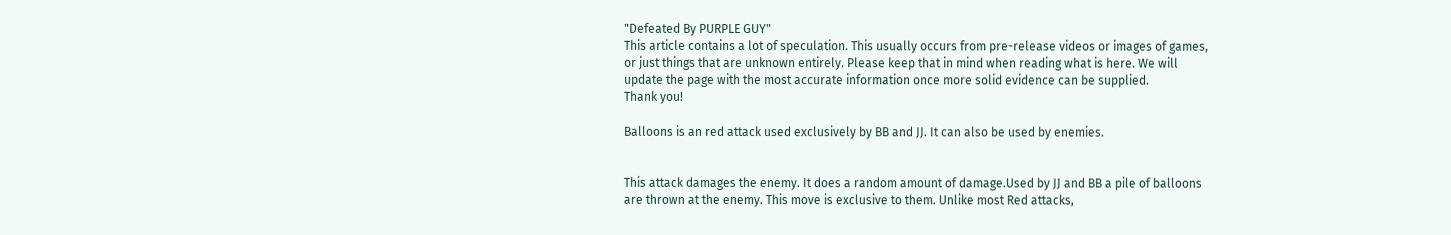"Defeated By PURPLE GUY"
This article contains a lot of speculation. This usually occurs from pre-release videos or images of games, or just things that are unknown entirely. Please keep that in mind when reading what is here. We will update the page with the most accurate information once more solid evidence can be supplied.
Thank you!

Balloons is an red attack used exclusively by BB and JJ. It can also be used by enemies.


This attack damages the enemy. It does a random amount of damage.Used by JJ and BB a pile of balloons are thrown at the enemy. This move is exclusive to them. Unlike most Red attacks,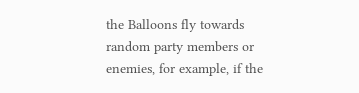the Balloons fly towards random party members or enemies, for example, if the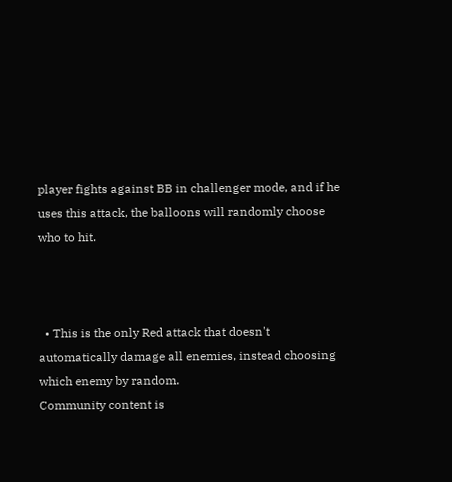player fights against BB in challenger mode, and if he uses this attack, the balloons will randomly choose who to hit.



  • This is the only Red attack that doesn't automatically damage all enemies, instead choosing which enemy by random.
Community content is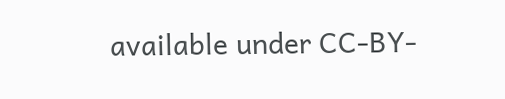available under CC-BY-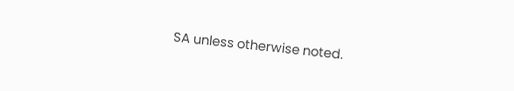SA unless otherwise noted.